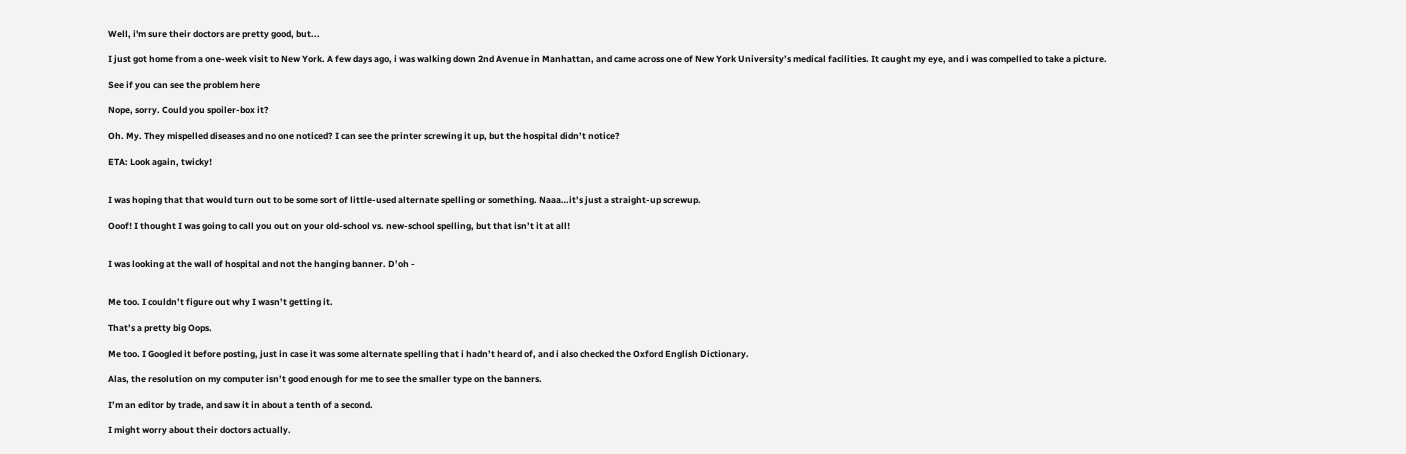Well, i'm sure their doctors are pretty good, but...

I just got home from a one-week visit to New York. A few days ago, i was walking down 2nd Avenue in Manhattan, and came across one of New York University’s medical facilities. It caught my eye, and i was compelled to take a picture.

See if you can see the problem here

Nope, sorry. Could you spoiler-box it?

Oh. My. They mispelled diseases and no one noticed? I can see the printer screwing it up, but the hospital didn’t notice?

ETA: Look again, twicky!


I was hoping that that would turn out to be some sort of little-used alternate spelling or something. Naaa…it’s just a straight-up screwup.

Ooof! I thought I was going to call you out on your old-school vs. new-school spelling, but that isn’t it at all!


I was looking at the wall of hospital and not the hanging banner. D’oh -


Me too. I couldn’t figure out why I wasn’t getting it.

That’s a pretty big Oops.

Me too. I Googled it before posting, just in case it was some alternate spelling that i hadn’t heard of, and i also checked the Oxford English Dictionary.

Alas, the resolution on my computer isn’t good enough for me to see the smaller type on the banners.

I’m an editor by trade, and saw it in about a tenth of a second.

I might worry about their doctors actually.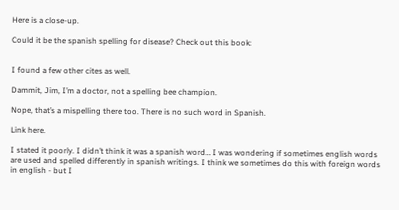Here is a close-up.

Could it be the spanish spelling for disease? Check out this book:


I found a few other cites as well.

Dammit, Jim, I’m a doctor, not a spelling bee champion.

Nope, that’s a mispelling there too. There is no such word in Spanish.

Link here.

I stated it poorly. I didn’t think it was a spanish word… I was wondering if sometimes english words are used and spelled differently in spanish writings. I think we sometimes do this with foreign words in english - but I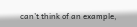can’t think of an example,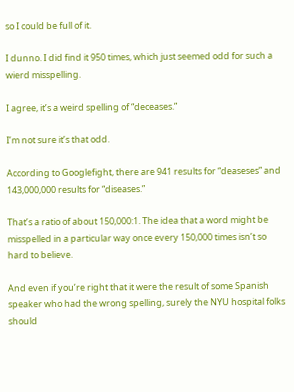so I could be full of it.

I dunno. I did find it 950 times, which just seemed odd for such a wierd misspelling.

I agree, it’s a weird spelling of “deceases.”

I’m not sure it’s that odd.

According to Googlefight, there are 941 results for “deaseses” and 143,000,000 results for “diseases.”

That’s a ratio of about 150,000:1. The idea that a word might be misspelled in a particular way once every 150,000 times isn’t so hard to believe.

And even if you’re right that it were the result of some Spanish speaker who had the wrong spelling, surely the NYU hospital folks should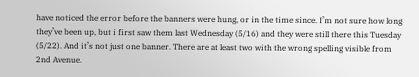have noticed the error before the banners were hung, or in the time since. I’m not sure how long they’ve been up, but i first saw them last Wednesday (5/16) and they were still there this Tuesday (5/22). And it’s not just one banner. There are at least two with the wrong spelling visible from 2nd Avenue.